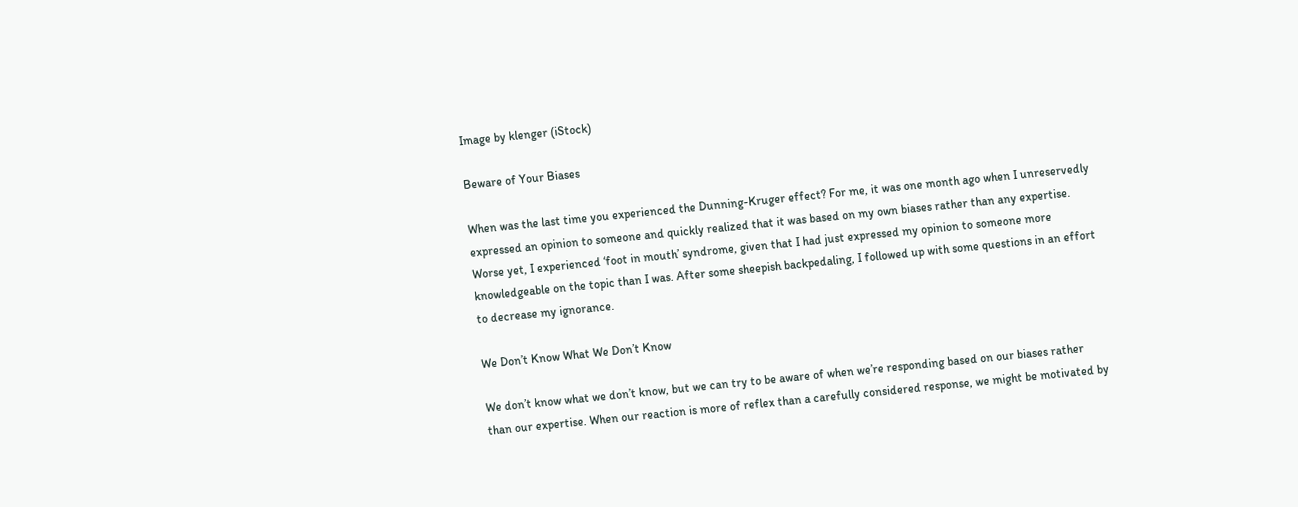Image by klenger (iStock)

Beware of Your Biases

When was the last time you experienced the Dunning-Kruger effect? For me, it was one month ago when I unreservedly expressed an opinion to someone and quickly realized that it was based on my own biases rather than any expertise. Worse yet, I experienced ‘foot in mouth’ syndrome, given that I had just expressed my opinion to someone more knowledgeable on the topic than I was. After some sheepish backpedaling, I followed up with some questions in an effort to decrease my ignorance.

We Don’t Know What We Don’t Know

We don’t know what we don’t know, but we can try to be aware of when we’re responding based on our biases rather than our expertise. When our reaction is more of reflex than a carefully considered response, we might be motivated by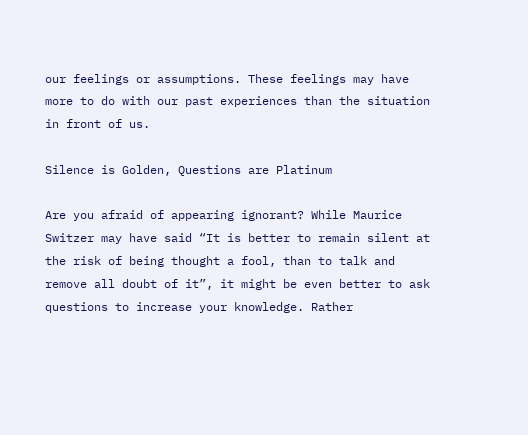our feelings or assumptions. These feelings may have more to do with our past experiences than the situation in front of us.

Silence is Golden, Questions are Platinum

Are you afraid of appearing ignorant? While Maurice Switzer may have said “It is better to remain silent at the risk of being thought a fool, than to talk and remove all doubt of it”, it might be even better to ask questions to increase your knowledge. Rather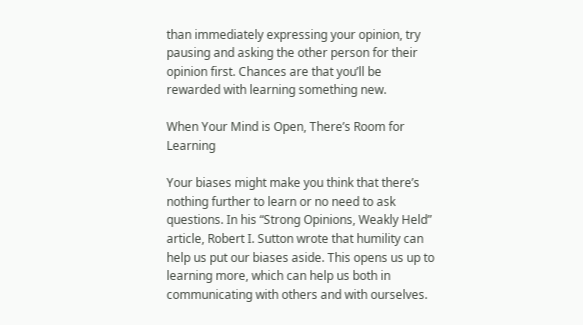than immediately expressing your opinion, try pausing and asking the other person for their opinion first. Chances are that you’ll be rewarded with learning something new.

When Your Mind is Open, There’s Room for Learning

Your biases might make you think that there’s nothing further to learn or no need to ask questions. In his “Strong Opinions, Weakly Held” article, Robert I. Sutton wrote that humility can help us put our biases aside. This opens us up to learning more, which can help us both in communicating with others and with ourselves.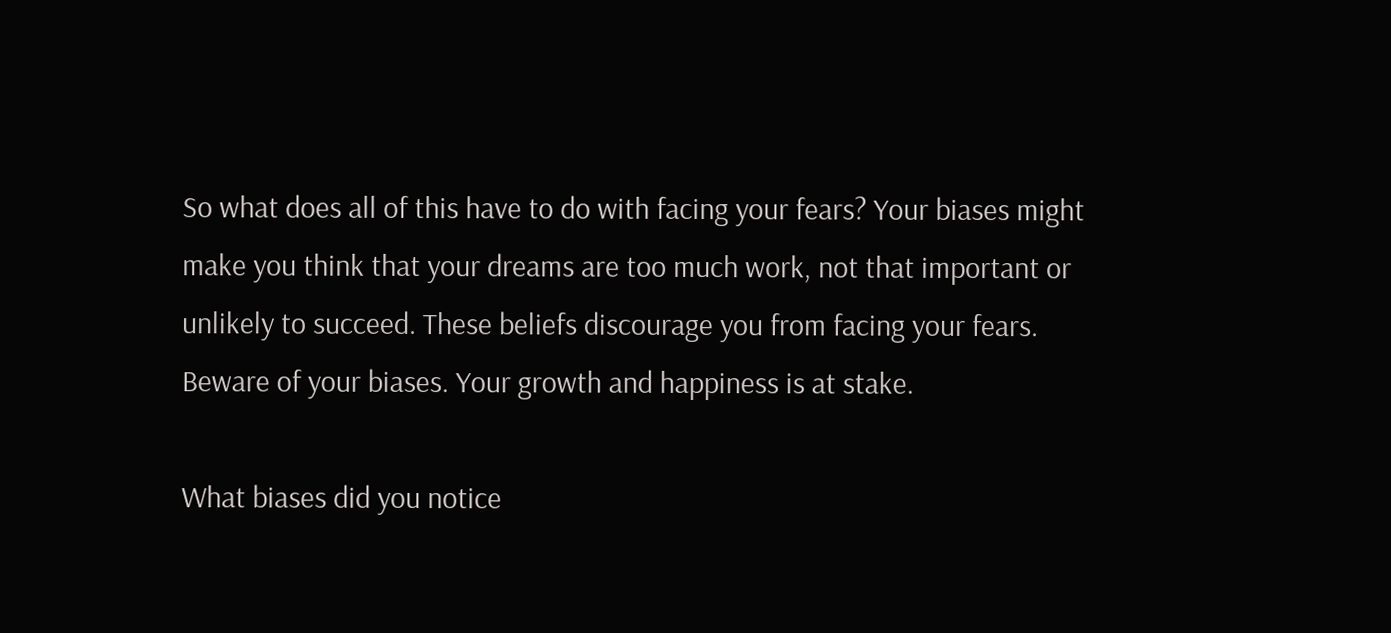So what does all of this have to do with facing your fears? Your biases might make you think that your dreams are too much work, not that important or unlikely to succeed. These beliefs discourage you from facing your fears. Beware of your biases. Your growth and happiness is at stake.

What biases did you notice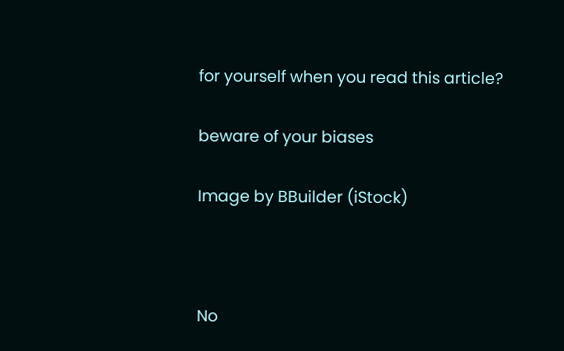for yourself when you read this article?

beware of your biases

Image by BBuilder (iStock)



No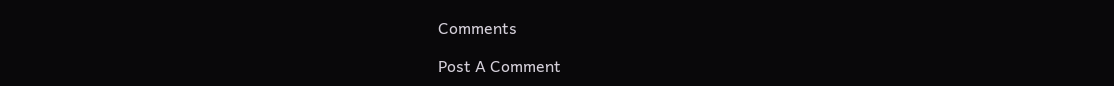Comments

Post A Comment